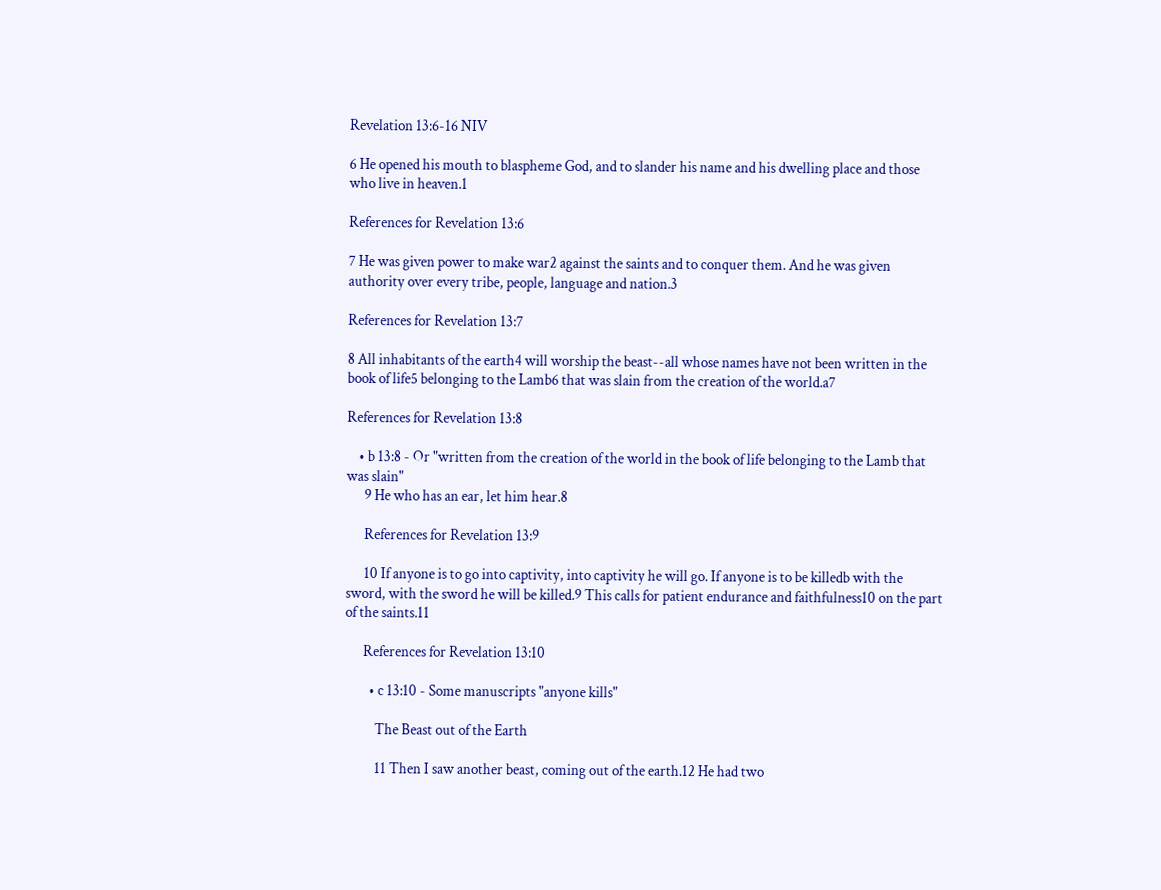Revelation 13:6-16 NIV

6 He opened his mouth to blaspheme God, and to slander his name and his dwelling place and those who live in heaven.1

References for Revelation 13:6

7 He was given power to make war2 against the saints and to conquer them. And he was given authority over every tribe, people, language and nation.3

References for Revelation 13:7

8 All inhabitants of the earth4 will worship the beast--all whose names have not been written in the book of life5 belonging to the Lamb6 that was slain from the creation of the world.a7

References for Revelation 13:8

    • b 13:8 - Or "written from the creation of the world in the book of life belonging to the Lamb that was slain"
      9 He who has an ear, let him hear.8

      References for Revelation 13:9

      10 If anyone is to go into captivity, into captivity he will go. If anyone is to be killedb with the sword, with the sword he will be killed.9 This calls for patient endurance and faithfulness10 on the part of the saints.11

      References for Revelation 13:10

        • c 13:10 - Some manuscripts "anyone kills"

          The Beast out of the Earth

          11 Then I saw another beast, coming out of the earth.12 He had two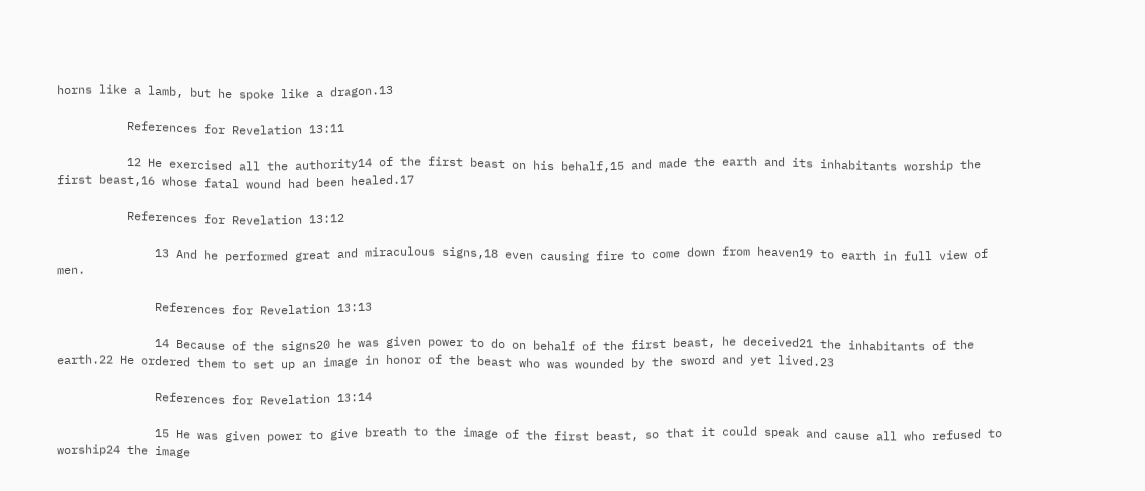horns like a lamb, but he spoke like a dragon.13

          References for Revelation 13:11

          12 He exercised all the authority14 of the first beast on his behalf,15 and made the earth and its inhabitants worship the first beast,16 whose fatal wound had been healed.17

          References for Revelation 13:12

              13 And he performed great and miraculous signs,18 even causing fire to come down from heaven19 to earth in full view of men.

              References for Revelation 13:13

              14 Because of the signs20 he was given power to do on behalf of the first beast, he deceived21 the inhabitants of the earth.22 He ordered them to set up an image in honor of the beast who was wounded by the sword and yet lived.23

              References for Revelation 13:14

              15 He was given power to give breath to the image of the first beast, so that it could speak and cause all who refused to worship24 the image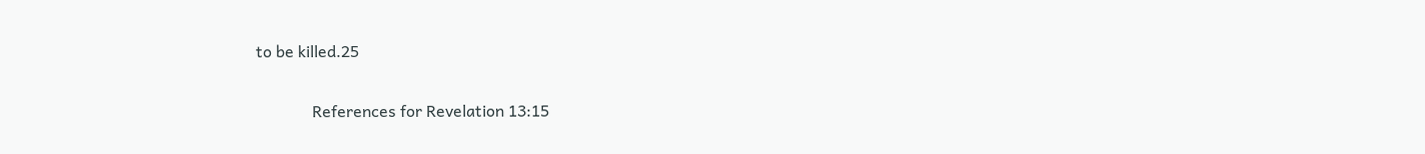to be killed.25

              References for Revelation 13:15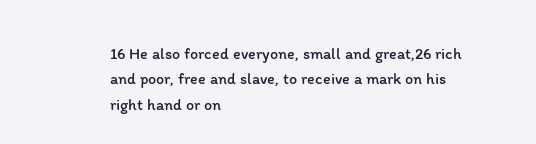16 He also forced everyone, small and great,26 rich and poor, free and slave, to receive a mark on his right hand or on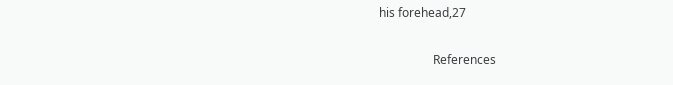his forehead,27

                  References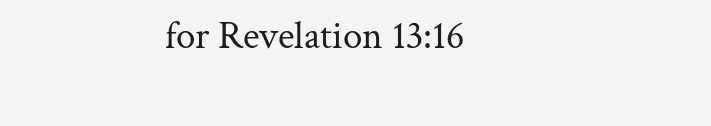for Revelation 13:16